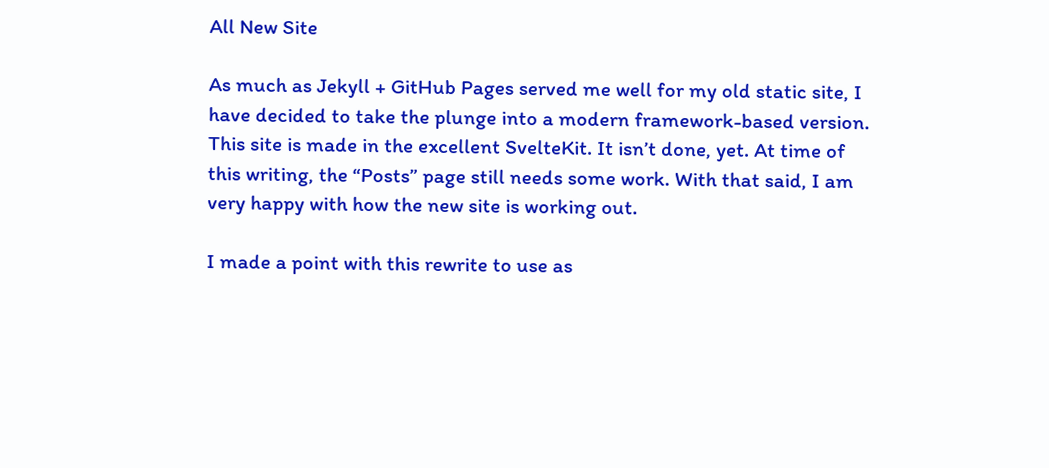All New Site

As much as Jekyll + GitHub Pages served me well for my old static site, I have decided to take the plunge into a modern framework-based version. This site is made in the excellent SvelteKit. It isn’t done, yet. At time of this writing, the “Posts” page still needs some work. With that said, I am very happy with how the new site is working out.

I made a point with this rewrite to use as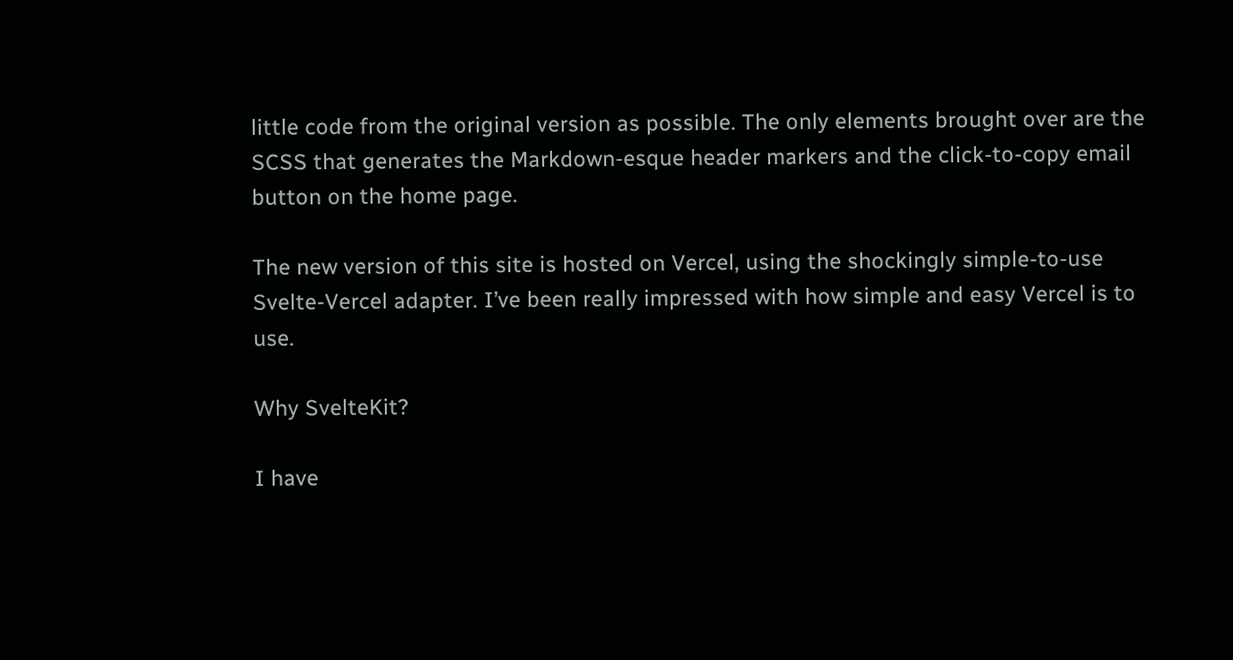little code from the original version as possible. The only elements brought over are the SCSS that generates the Markdown-esque header markers and the click-to-copy email button on the home page.

The new version of this site is hosted on Vercel, using the shockingly simple-to-use Svelte-Vercel adapter. I’ve been really impressed with how simple and easy Vercel is to use.

Why SvelteKit?

I have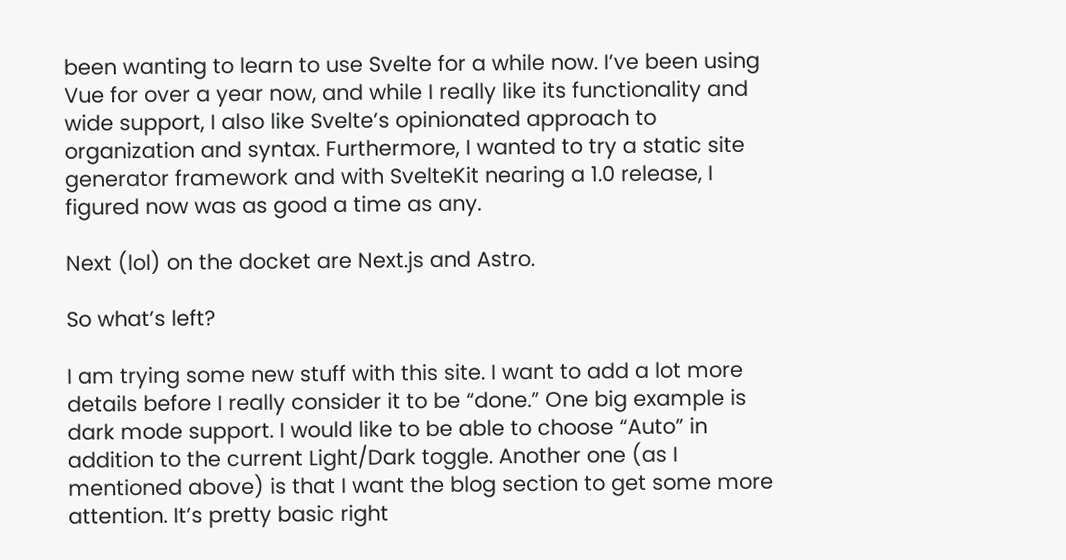been wanting to learn to use Svelte for a while now. I’ve been using Vue for over a year now, and while I really like its functionality and wide support, I also like Svelte’s opinionated approach to organization and syntax. Furthermore, I wanted to try a static site generator framework and with SvelteKit nearing a 1.0 release, I figured now was as good a time as any.

Next (lol) on the docket are Next.js and Astro.

So what’s left?

I am trying some new stuff with this site. I want to add a lot more details before I really consider it to be “done.” One big example is dark mode support. I would like to be able to choose “Auto” in addition to the current Light/Dark toggle. Another one (as I mentioned above) is that I want the blog section to get some more attention. It’s pretty basic right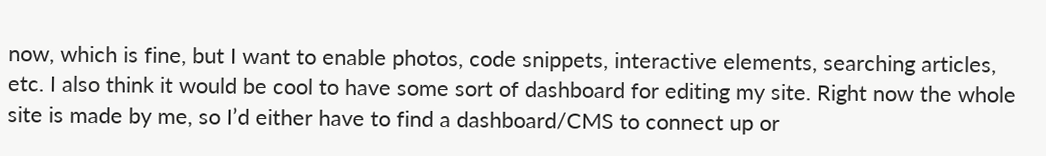now, which is fine, but I want to enable photos, code snippets, interactive elements, searching articles, etc. I also think it would be cool to have some sort of dashboard for editing my site. Right now the whole site is made by me, so I’d either have to find a dashboard/CMS to connect up or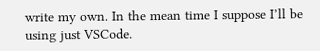write my own. In the mean time I suppose I’ll be using just VSCode.